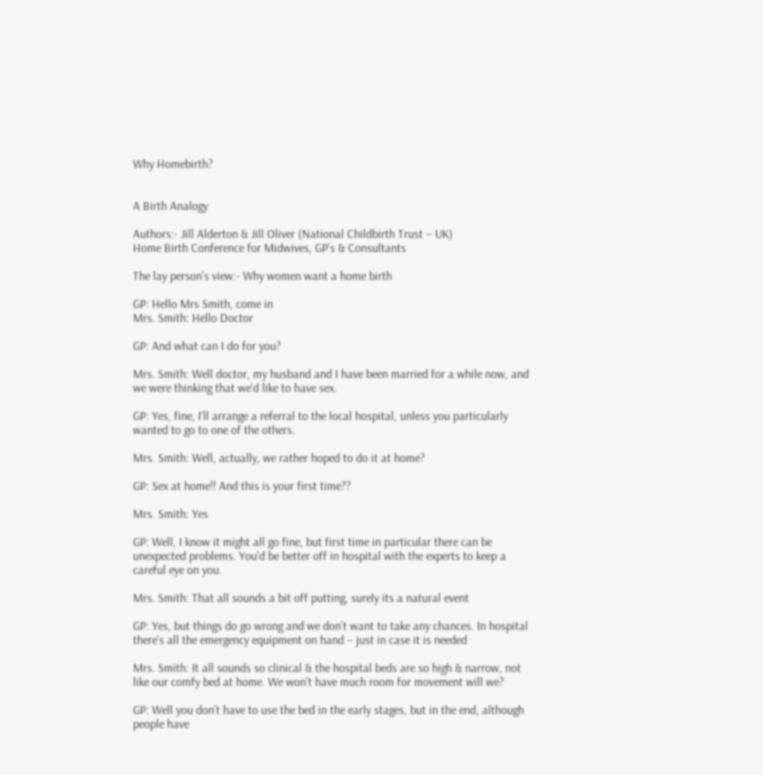Why Homebirth?


A Birth Analogy

Authors:- Jill Alderton & Jill Oliver (National Childbirth Trust – UK)
Home Birth Conference for Midwives, GP’s & Consultants

The lay person’s view:- Why women want a home birth

GP: Hello Mrs Smith, come in
Mrs. Smith: Hello Doctor

GP: And what can I do for you?

Mrs. Smith: Well doctor, my husband and I have been married for a while now, and we were thinking that we’d like to have sex.

GP: Yes, fine, I’ll arrange a referral to the local hospital, unless you particularly wanted to go to one of the others.

Mrs. Smith: Well, actually, we rather hoped to do it at home?

GP: Sex at home!! And this is your first time??

Mrs. Smith: Yes

GP: Well, I know it might all go fine, but first time in particular there can be unexpected problems. You’d be better off in hospital with the experts to keep a careful eye on you.

Mrs. Smith: That all sounds a bit off putting, surely its a natural event

GP: Yes, but things do go wrong and we don’t want to take any chances. In hospital there’s all the emergency equipment on hand – just in case it is needed

Mrs. Smith: It all sounds so clinical & the hospital beds are so high & narrow, not like our comfy bed at home. We won’t have much room for movement will we?

GP: Well you don’t have to use the bed in the early stages, but in the end, although people have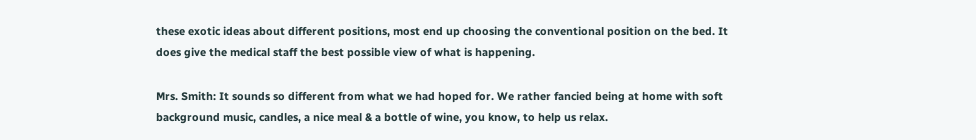these exotic ideas about different positions, most end up choosing the conventional position on the bed. It does give the medical staff the best possible view of what is happening.

Mrs. Smith: It sounds so different from what we had hoped for. We rather fancied being at home with soft background music, candles, a nice meal & a bottle of wine, you know, to help us relax.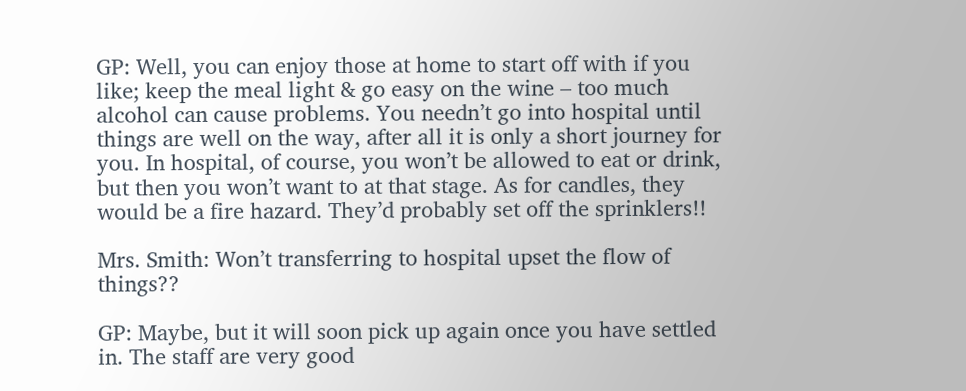GP: Well, you can enjoy those at home to start off with if you like; keep the meal light & go easy on the wine – too much alcohol can cause problems. You needn’t go into hospital until things are well on the way, after all it is only a short journey for you. In hospital, of course, you won’t be allowed to eat or drink, but then you won’t want to at that stage. As for candles, they would be a fire hazard. They’d probably set off the sprinklers!!

Mrs. Smith: Won’t transferring to hospital upset the flow of things??

GP: Maybe, but it will soon pick up again once you have settled in. The staff are very good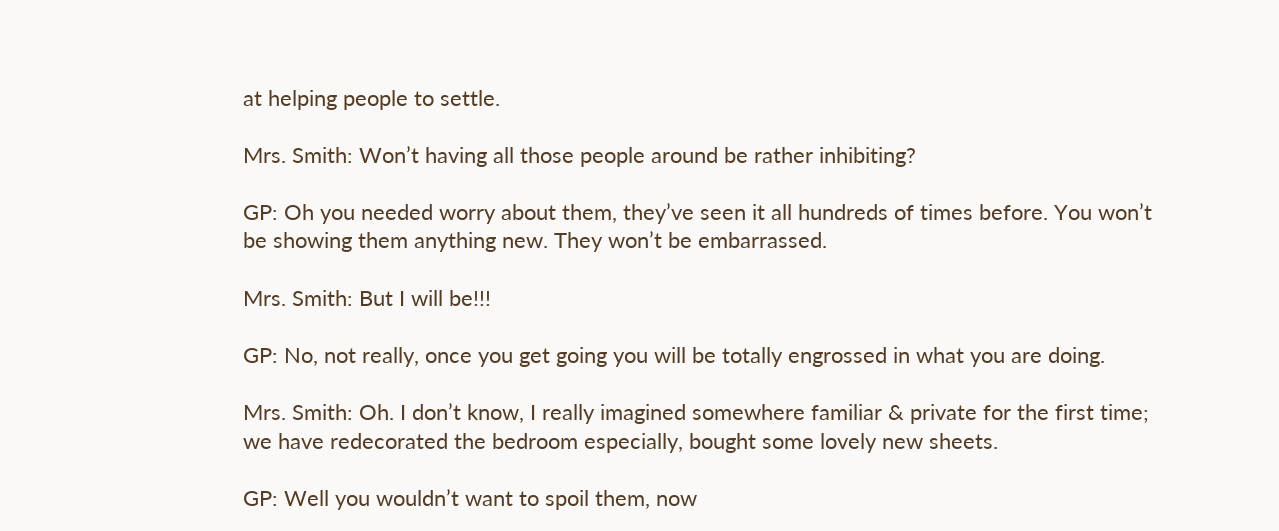at helping people to settle.

Mrs. Smith: Won’t having all those people around be rather inhibiting?

GP: Oh you needed worry about them, they’ve seen it all hundreds of times before. You won’t be showing them anything new. They won’t be embarrassed.

Mrs. Smith: But I will be!!!

GP: No, not really, once you get going you will be totally engrossed in what you are doing.

Mrs. Smith: Oh. I don’t know, I really imagined somewhere familiar & private for the first time; we have redecorated the bedroom especially, bought some lovely new sheets.

GP: Well you wouldn’t want to spoil them, now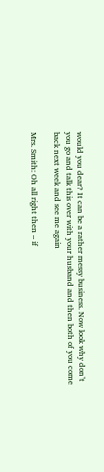would you dear? It can be a rather messy business. Now look why don’t you go and talk this over with your husband and then both of you come back next week and see me again

Mrs. Smith: Oh all right then – if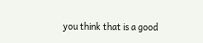you think that is a good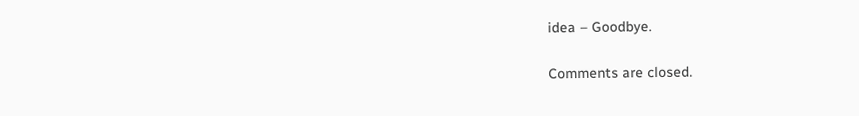idea – Goodbye.

Comments are closed.